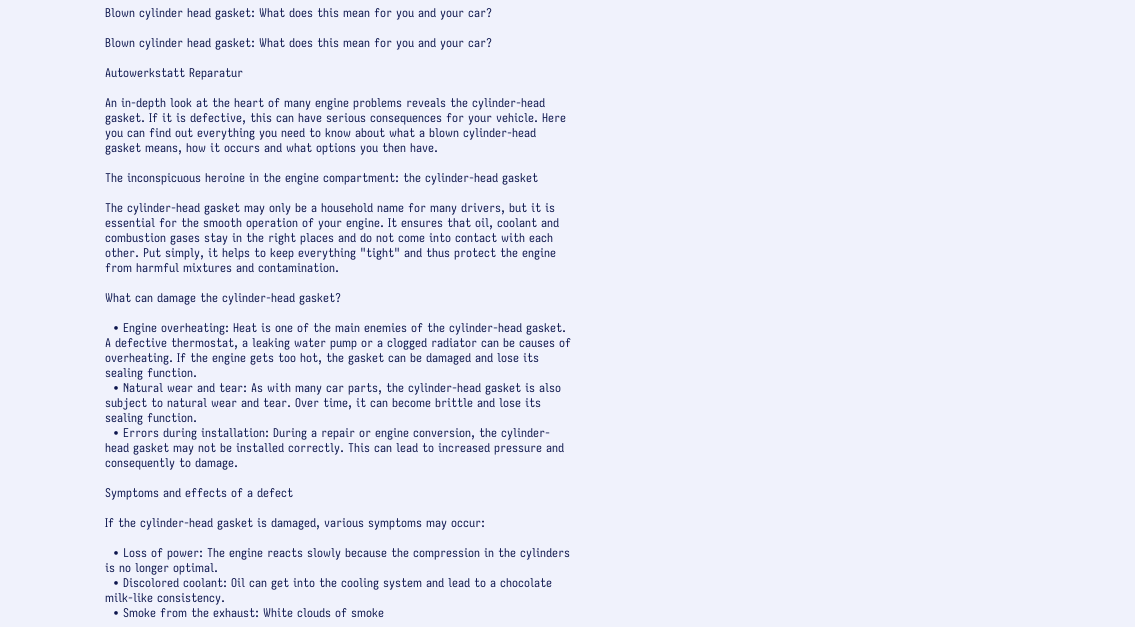Blown cylinder head gasket: What does this mean for you and your car?

Blown cylinder head gasket: What does this mean for you and your car?

Autowerkstatt Reparatur

An in-depth look at the heart of many engine problems reveals the cylinder-head gasket. If it is defective, this can have serious consequences for your vehicle. Here you can find out everything you need to know about what a blown cylinder-head gasket means, how it occurs and what options you then have.

The inconspicuous heroine in the engine compartment: the cylinder-head gasket

The cylinder-head gasket may only be a household name for many drivers, but it is essential for the smooth operation of your engine. It ensures that oil, coolant and combustion gases stay in the right places and do not come into contact with each other. Put simply, it helps to keep everything "tight" and thus protect the engine from harmful mixtures and contamination.

What can damage the cylinder-head gasket?

  • Engine overheating: Heat is one of the main enemies of the cylinder-head gasket. A defective thermostat, a leaking water pump or a clogged radiator can be causes of overheating. If the engine gets too hot, the gasket can be damaged and lose its sealing function.
  • Natural wear and tear: As with many car parts, the cylinder-head gasket is also subject to natural wear and tear. Over time, it can become brittle and lose its sealing function.
  • Errors during installation: During a repair or engine conversion, the cylinder-head gasket may not be installed correctly. This can lead to increased pressure and consequently to damage.

Symptoms and effects of a defect

If the cylinder-head gasket is damaged, various symptoms may occur:

  • Loss of power: The engine reacts slowly because the compression in the cylinders is no longer optimal.
  • Discolored coolant: Oil can get into the cooling system and lead to a chocolate milk-like consistency.
  • Smoke from the exhaust: White clouds of smoke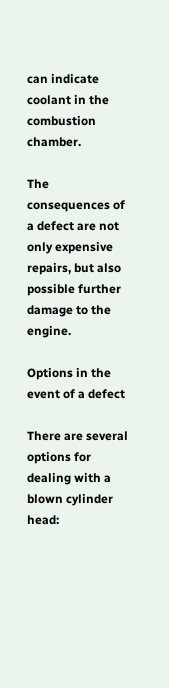can indicate coolant in the combustion chamber.

The consequences of a defect are not only expensive repairs, but also possible further damage to the engine.

Options in the event of a defect

There are several options for dealing with a blown cylinder head: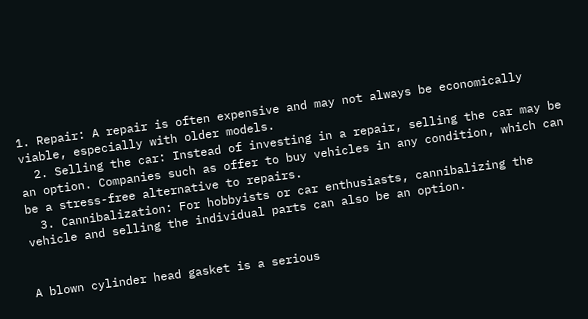1. Repair: A repair is often expensive and may not always be economically viable, especially with older models.
  2. Selling the car: Instead of investing in a repair, selling the car may be an option. Companies such as offer to buy vehicles in any condition, which can be a stress-free alternative to repairs.
  3. Cannibalization: For hobbyists or car enthusiasts, cannibalizing the vehicle and selling the individual parts can also be an option.


A blown cylinder head gasket is a serious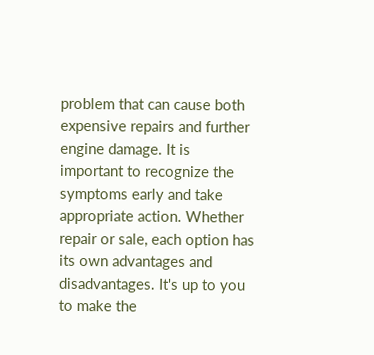problem that can cause both expensive repairs and further engine damage. It is important to recognize the symptoms early and take appropriate action. Whether repair or sale, each option has its own advantages and disadvantages. It's up to you to make the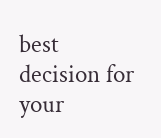best decision for your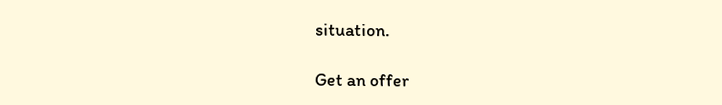situation.

Get an offer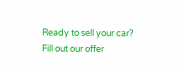Ready to sell your car? Fill out our offer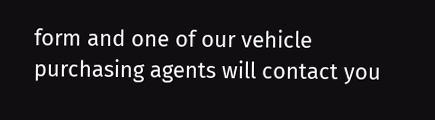form and one of our vehicle purchasing agents will contact you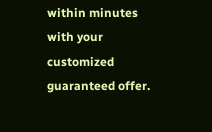within minutes with your customized guaranteed offer.